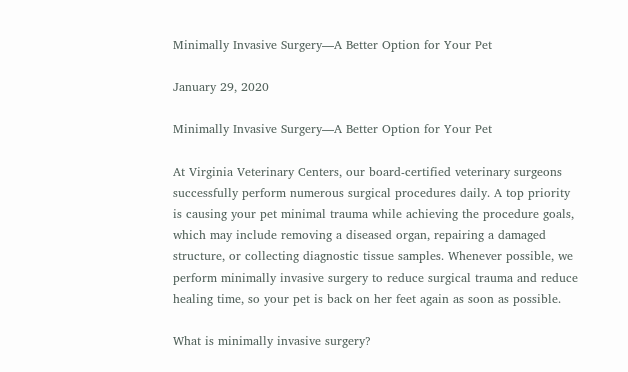Minimally Invasive Surgery—A Better Option for Your Pet

January 29, 2020

Minimally Invasive Surgery—A Better Option for Your Pet

At Virginia Veterinary Centers, our board-certified veterinary surgeons successfully perform numerous surgical procedures daily. A top priority is causing your pet minimal trauma while achieving the procedure goals, which may include removing a diseased organ, repairing a damaged structure, or collecting diagnostic tissue samples. Whenever possible, we perform minimally invasive surgery to reduce surgical trauma and reduce healing time, so your pet is back on her feet again as soon as possible.

What is minimally invasive surgery?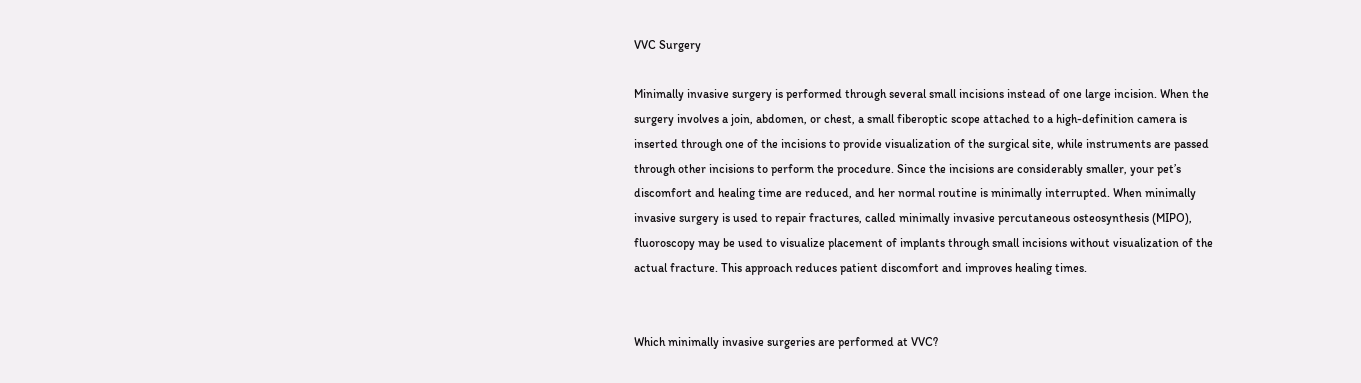VVC Surgery

Minimally invasive surgery is performed through several small incisions instead of one large incision. When the surgery involves a join, abdomen, or chest, a small fiberoptic scope attached to a high-definition camera is inserted through one of the incisions to provide visualization of the surgical site, while instruments are passed through other incisions to perform the procedure. Since the incisions are considerably smaller, your pet’s discomfort and healing time are reduced, and her normal routine is minimally interrupted. When minimally invasive surgery is used to repair fractures, called minimally invasive percutaneous osteosynthesis (MIPO), fluoroscopy may be used to visualize placement of implants through small incisions without visualization of the actual fracture. This approach reduces patient discomfort and improves healing times.


Which minimally invasive surgeries are performed at VVC?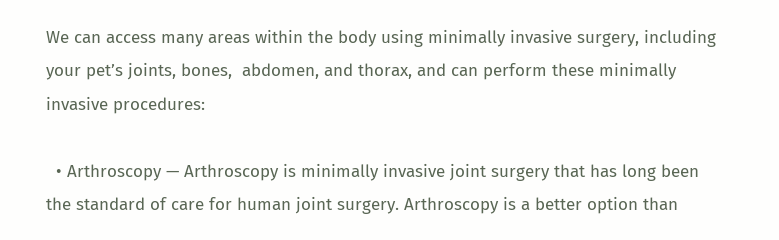We can access many areas within the body using minimally invasive surgery, including your pet’s joints, bones,  abdomen, and thorax, and can perform these minimally invasive procedures:

  • Arthroscopy — Arthroscopy is minimally invasive joint surgery that has long been the standard of care for human joint surgery. Arthroscopy is a better option than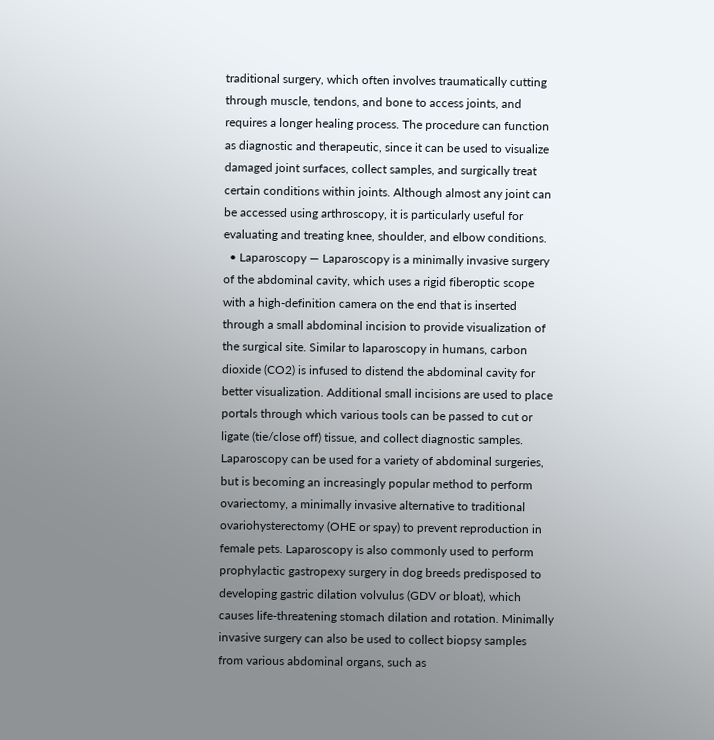traditional surgery, which often involves traumatically cutting through muscle, tendons, and bone to access joints, and requires a longer healing process. The procedure can function as diagnostic and therapeutic, since it can be used to visualize damaged joint surfaces, collect samples, and surgically treat certain conditions within joints. Although almost any joint can be accessed using arthroscopy, it is particularly useful for evaluating and treating knee, shoulder, and elbow conditions.
  • Laparoscopy — Laparoscopy is a minimally invasive surgery of the abdominal cavity, which uses a rigid fiberoptic scope with a high-definition camera on the end that is inserted through a small abdominal incision to provide visualization of the surgical site. Similar to laparoscopy in humans, carbon dioxide (CO2) is infused to distend the abdominal cavity for better visualization. Additional small incisions are used to place portals through which various tools can be passed to cut or ligate (tie/close off) tissue, and collect diagnostic samples. Laparoscopy can be used for a variety of abdominal surgeries, but is becoming an increasingly popular method to perform ovariectomy, a minimally invasive alternative to traditional ovariohysterectomy (OHE or spay) to prevent reproduction in female pets. Laparoscopy is also commonly used to perform prophylactic gastropexy surgery in dog breeds predisposed to developing gastric dilation volvulus (GDV or bloat), which causes life-threatening stomach dilation and rotation. Minimally invasive surgery can also be used to collect biopsy samples from various abdominal organs, such as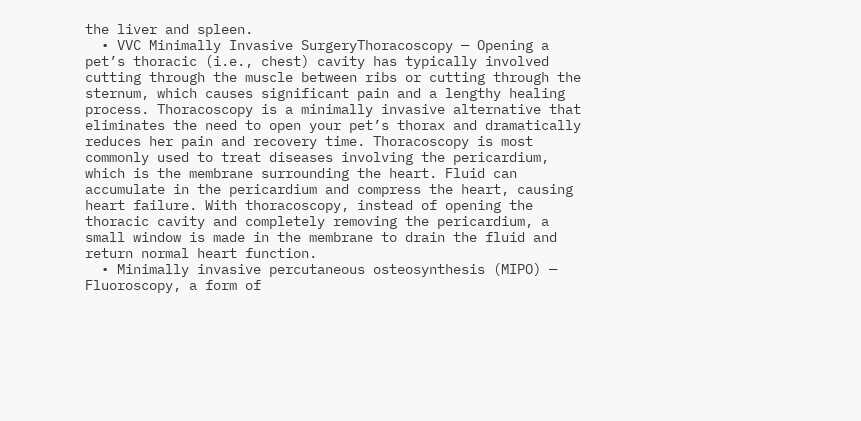the liver and spleen.
  • VVC Minimally Invasive SurgeryThoracoscopy — Opening a pet’s thoracic (i.e., chest) cavity has typically involved cutting through the muscle between ribs or cutting through the sternum, which causes significant pain and a lengthy healing process. Thoracoscopy is a minimally invasive alternative that eliminates the need to open your pet’s thorax and dramatically reduces her pain and recovery time. Thoracoscopy is most commonly used to treat diseases involving the pericardium, which is the membrane surrounding the heart. Fluid can accumulate in the pericardium and compress the heart, causing heart failure. With thoracoscopy, instead of opening the thoracic cavity and completely removing the pericardium, a small window is made in the membrane to drain the fluid and return normal heart function.
  • Minimally invasive percutaneous osteosynthesis (MIPO) — Fluoroscopy, a form of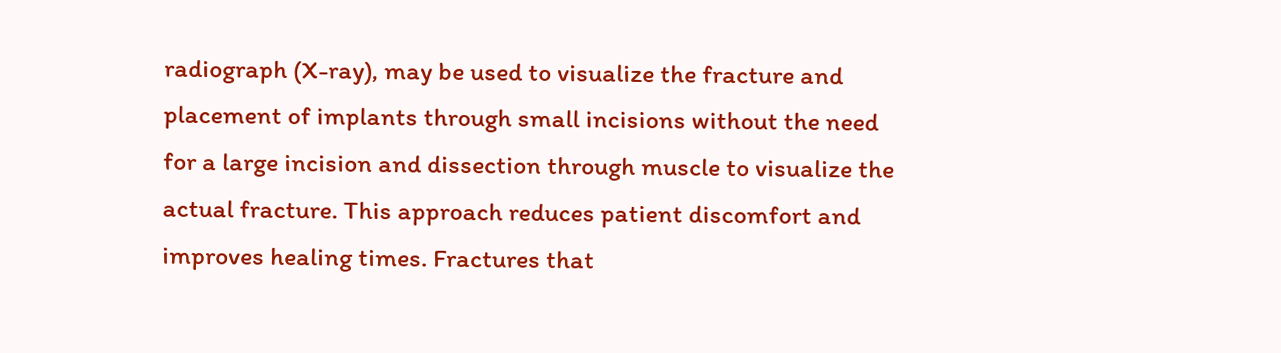radiograph (X-ray), may be used to visualize the fracture and placement of implants through small incisions without the need for a large incision and dissection through muscle to visualize the actual fracture. This approach reduces patient discomfort and improves healing times. Fractures that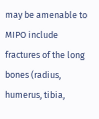may be amenable to MIPO include fractures of the long bones (radius, humerus, tibia,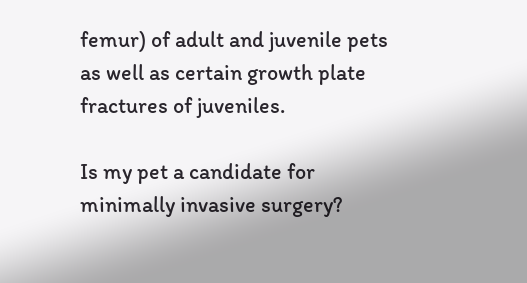femur) of adult and juvenile pets as well as certain growth plate fractures of juveniles.

Is my pet a candidate for minimally invasive surgery?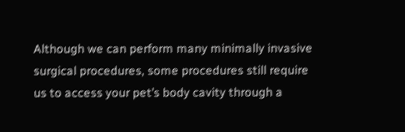Although we can perform many minimally invasive surgical procedures, some procedures still require us to access your pet’s body cavity through a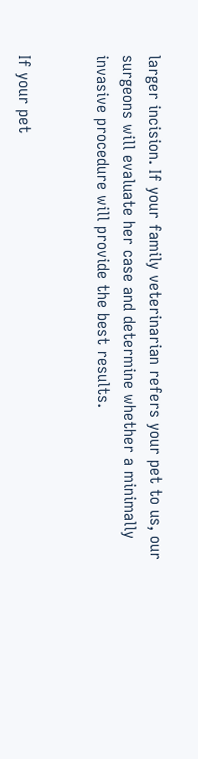larger incision. If your family veterinarian refers your pet to us, our surgeons will evaluate her case and determine whether a minimally invasive procedure will provide the best results.


If your pet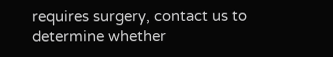requires surgery, contact us to determine whether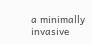a minimally invasive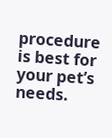procedure is best for your pet’s needs.